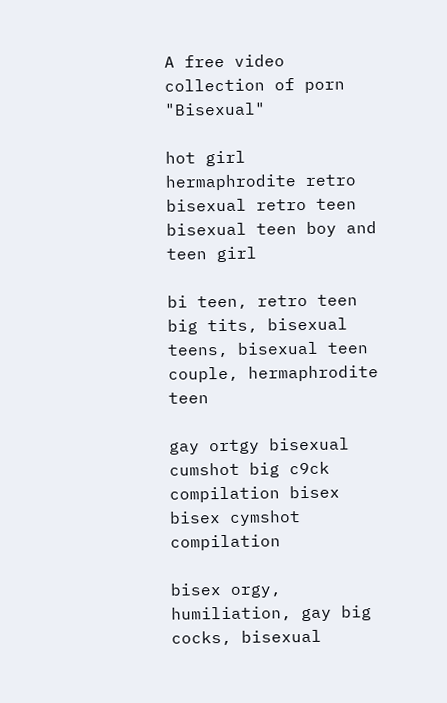A free video collection of porn "Bisexual"

hot girl hermaphrodite retro bisexual retro teen bisexual teen boy and teen girl

bi teen, retro teen big tits, bisexual teens, bisexual teen couple, hermaphrodite teen

gay ortgy bisexual cumshot big c9ck compilation bisex bisex cymshot compilation

bisex orgy, humiliation, gay big cocks, bisexual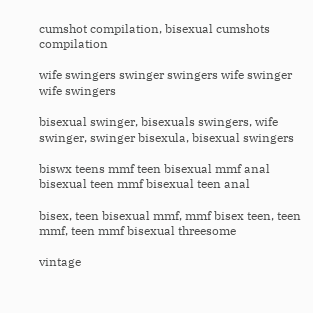cumshot compilation, bisexual cumshots compilation

wife swingers swinger swingers wife swinger wife swingers

bisexual swinger, bisexuals swingers, wife swinger, swinger bisexula, bisexual swingers

biswx teens mmf teen bisexual mmf anal bisexual teen mmf bisexual teen anal

bisex, teen bisexual mmf, mmf bisex teen, teen mmf, teen mmf bisexual threesome

vintage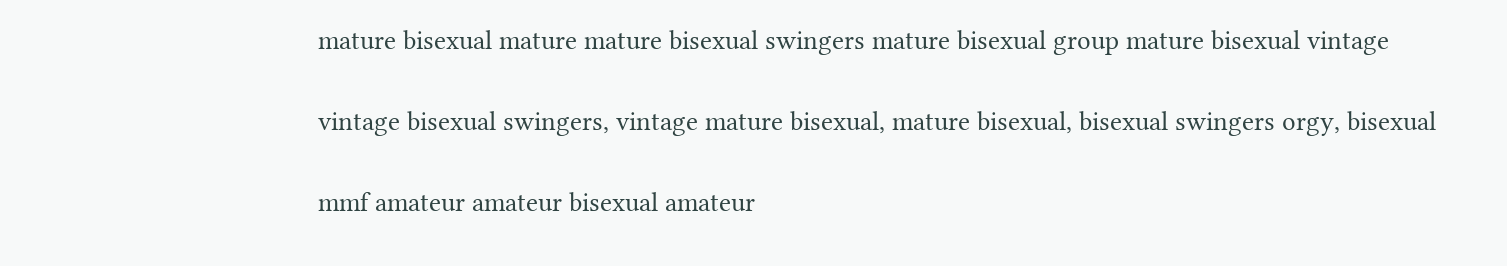mature bisexual mature mature bisexual swingers mature bisexual group mature bisexual vintage

vintage bisexual swingers, vintage mature bisexual, mature bisexual, bisexual swingers orgy, bisexual

mmf amateur amateur bisexual amateur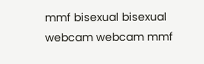mmf bisexual bisexual webcam webcam mmf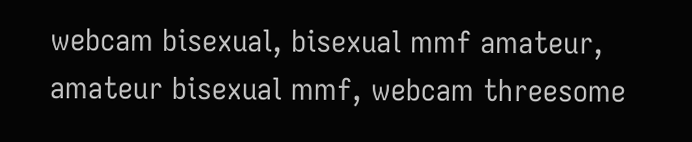webcam bisexual, bisexual mmf amateur, amateur bisexual mmf, webcam threesome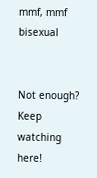mmf, mmf bisexual


Not enough? Keep watching here!